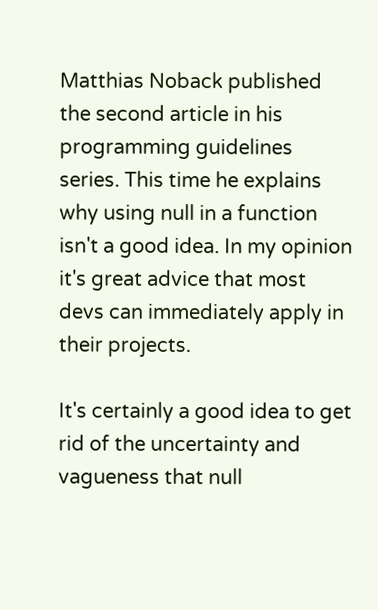Matthias Noback published the second article in his programming guidelines series. This time he explains why using null in a function isn't a good idea. In my opinion it's great advice that most devs can immediately apply in their projects.

It's certainly a good idea to get rid of the uncertainty and vagueness that null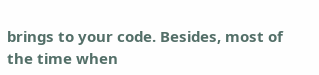brings to your code. Besides, most of the time when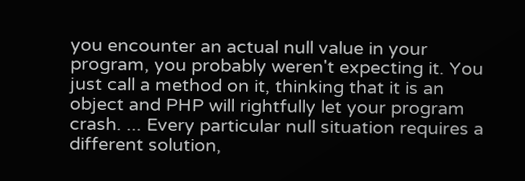you encounter an actual null value in your program, you probably weren't expecting it. You just call a method on it, thinking that it is an object and PHP will rightfully let your program crash. ... Every particular null situation requires a different solution,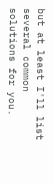but at least I'll list several common solutions for you.